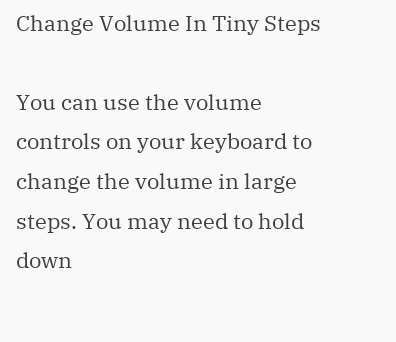Change Volume In Tiny Steps

You can use the volume controls on your keyboard to change the volume in large steps. You may need to hold down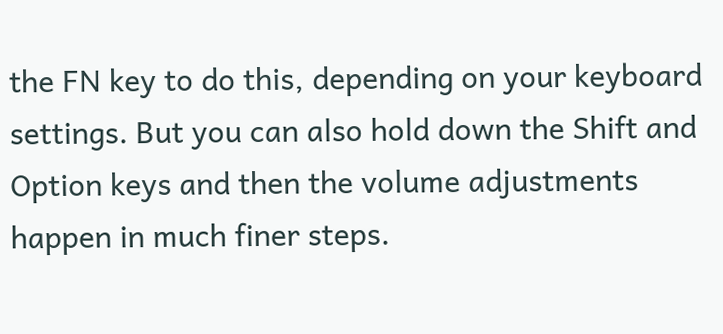the FN key to do this, depending on your keyboard settings. But you can also hold down the Shift and Option keys and then the volume adjustments happen in much finer steps.